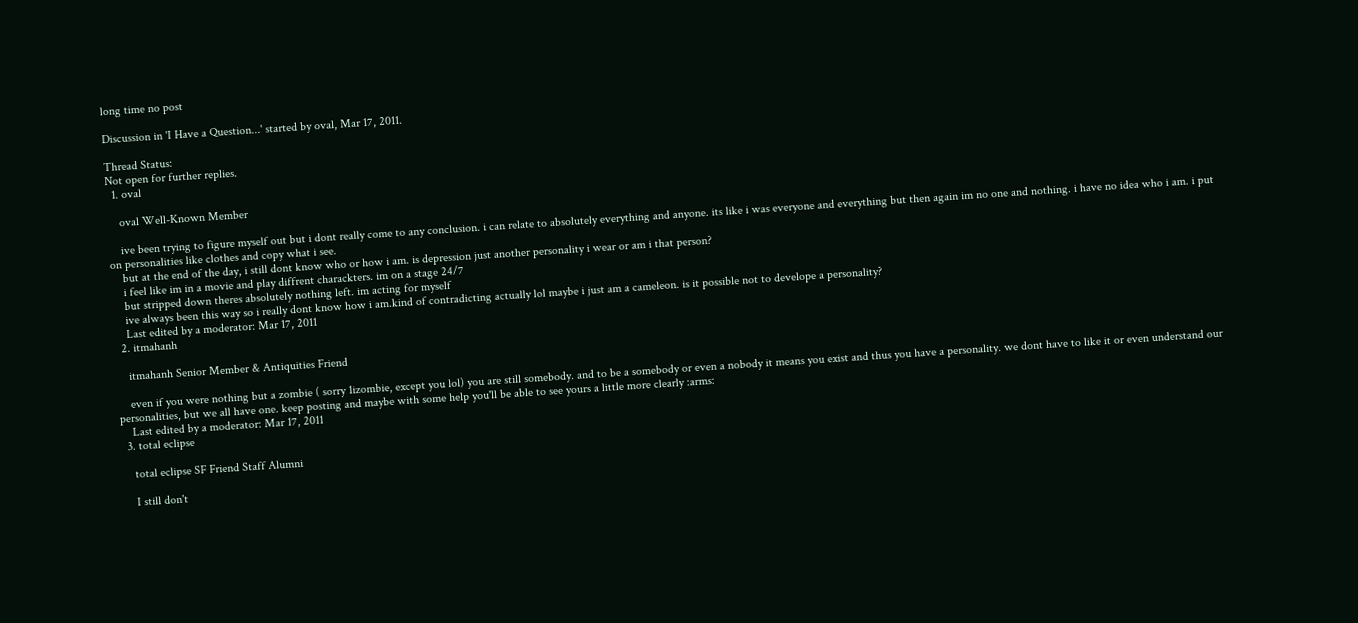long time no post

Discussion in 'I Have a Question...' started by oval, Mar 17, 2011.

Thread Status:
Not open for further replies.
  1. oval

    oval Well-Known Member

    ive been trying to figure myself out but i dont really come to any conclusion. i can relate to absolutely everything and anyone. its like i was everyone and everything but then again im no one and nothing. i have no idea who i am. i put on personalities like clothes and copy what i see.
    but at the end of the day, i still dont know who or how i am. is depression just another personality i wear or am i that person?
    i feel like im in a movie and play diffrent charackters. im on a stage 24/7
    but stripped down theres absolutely nothing left. im acting for myself
    ive always been this way so i really dont know how i am.kind of contradicting actually lol maybe i just am a cameleon. is it possible not to develope a personality?
    Last edited by a moderator: Mar 17, 2011
  2. itmahanh

    itmahanh Senior Member & Antiquities Friend

    even if you were nothing but a zombie ( sorry 1izombie, except you lol) you are still somebody. and to be a somebody or even a nobody it means you exist and thus you have a personality. we dont have to like it or even understand our personalities, but we all have one. keep posting and maybe with some help you'll be able to see yours a little more clearly :arms:
    Last edited by a moderator: Mar 17, 2011
  3. total eclipse

    total eclipse SF Friend Staff Alumni

    I still don't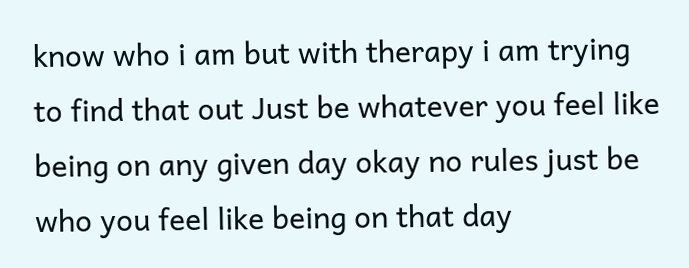know who i am but with therapy i am trying to find that out Just be whatever you feel like being on any given day okay no rules just be who you feel like being on that day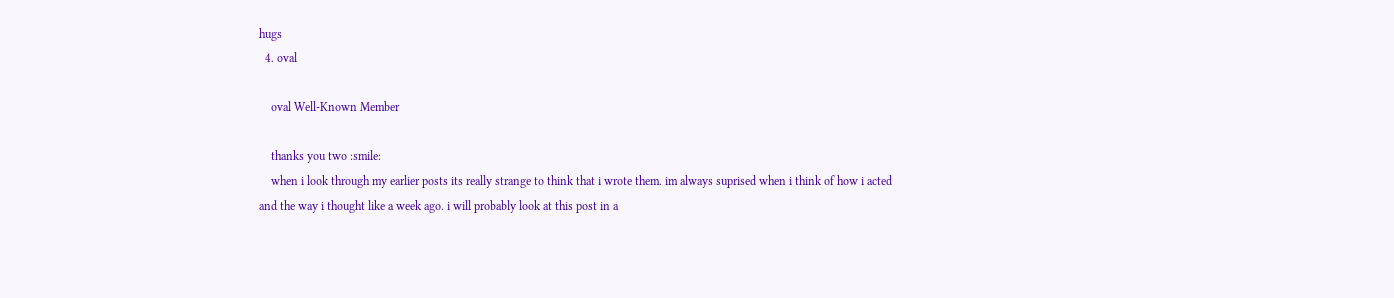hugs
  4. oval

    oval Well-Known Member

    thanks you two :smile:
    when i look through my earlier posts its really strange to think that i wrote them. im always suprised when i think of how i acted and the way i thought like a week ago. i will probably look at this post in a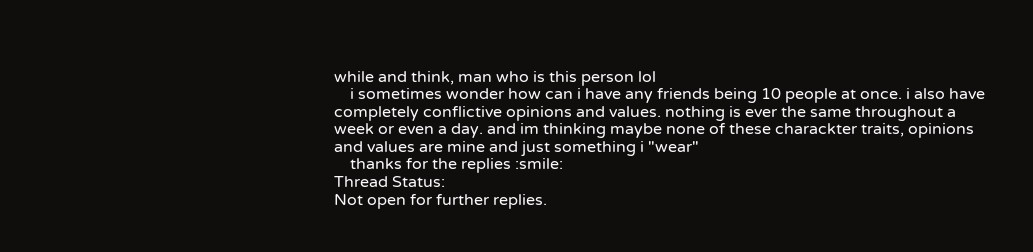while and think, man who is this person lol
    i sometimes wonder how can i have any friends being 10 people at once. i also have completely conflictive opinions and values. nothing is ever the same throughout a week or even a day. and im thinking maybe none of these charackter traits, opinions and values are mine and just something i "wear"
    thanks for the replies :smile:
Thread Status:
Not open for further replies.